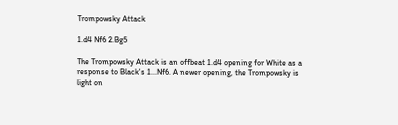Trompowsky Attack

1.d4 Nf6 2.Bg5

The Trompowsky Attack is an offbeat 1.d4 opening for White as a response to Black's 1...Nf6. A newer opening, the Trompowsky is light on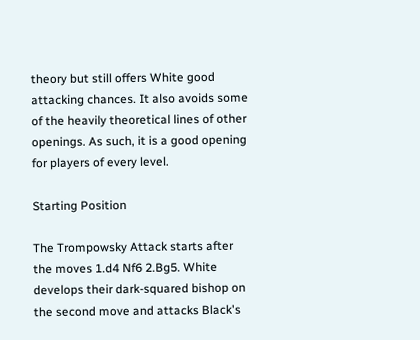theory but still offers White good attacking chances. It also avoids some of the heavily theoretical lines of other openings. As such, it is a good opening for players of every level.

Starting Position

The Trompowsky Attack starts after the moves 1.d4 Nf6 2.Bg5. White develops their dark-squared bishop on the second move and attacks Black's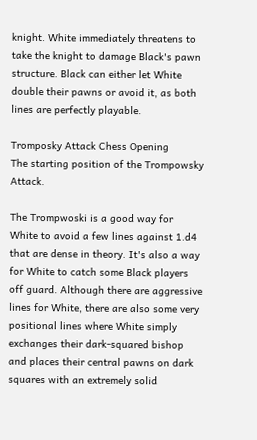knight. White immediately threatens to take the knight to damage Black's pawn structure. Black can either let White double their pawns or avoid it, as both lines are perfectly playable.

Tromposky Attack Chess Opening
The starting position of the Trompowsky Attack.

The Trompwoski is a good way for White to avoid a few lines against 1.d4 that are dense in theory. It's also a way for White to catch some Black players off guard. Although there are aggressive lines for White, there are also some very positional lines where White simply exchanges their dark-squared bishop and places their central pawns on dark squares with an extremely solid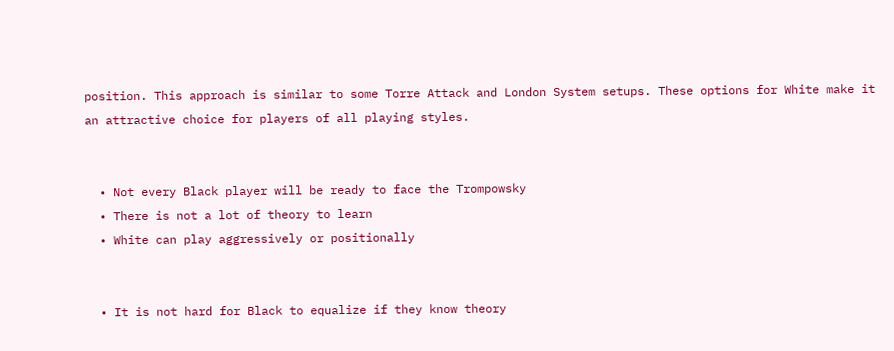position. This approach is similar to some Torre Attack and London System setups. These options for White make it an attractive choice for players of all playing styles.


  • Not every Black player will be ready to face the Trompowsky
  • There is not a lot of theory to learn
  • White can play aggressively or positionally


  • It is not hard for Black to equalize if they know theory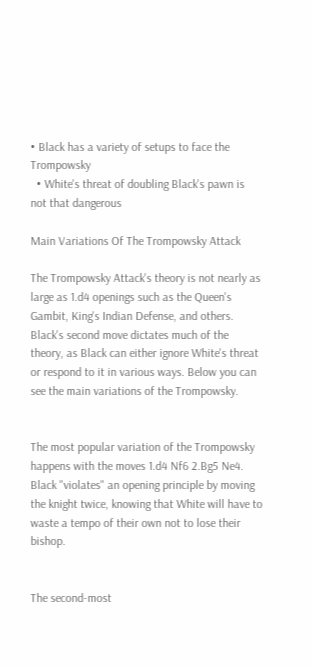• Black has a variety of setups to face the Trompowsky
  • White's threat of doubling Black's pawn is not that dangerous

Main Variations Of The Trompowsky Attack

The Trompowsky Attack's theory is not nearly as large as 1.d4 openings such as the Queen's Gambit, King's Indian Defense, and others. Black's second move dictates much of the theory, as Black can either ignore White's threat or respond to it in various ways. Below you can see the main variations of the Trompowsky.


The most popular variation of the Trompowsky happens with the moves 1.d4 Nf6 2.Bg5 Ne4. Black "violates" an opening principle by moving the knight twice, knowing that White will have to waste a tempo of their own not to lose their bishop.


The second-most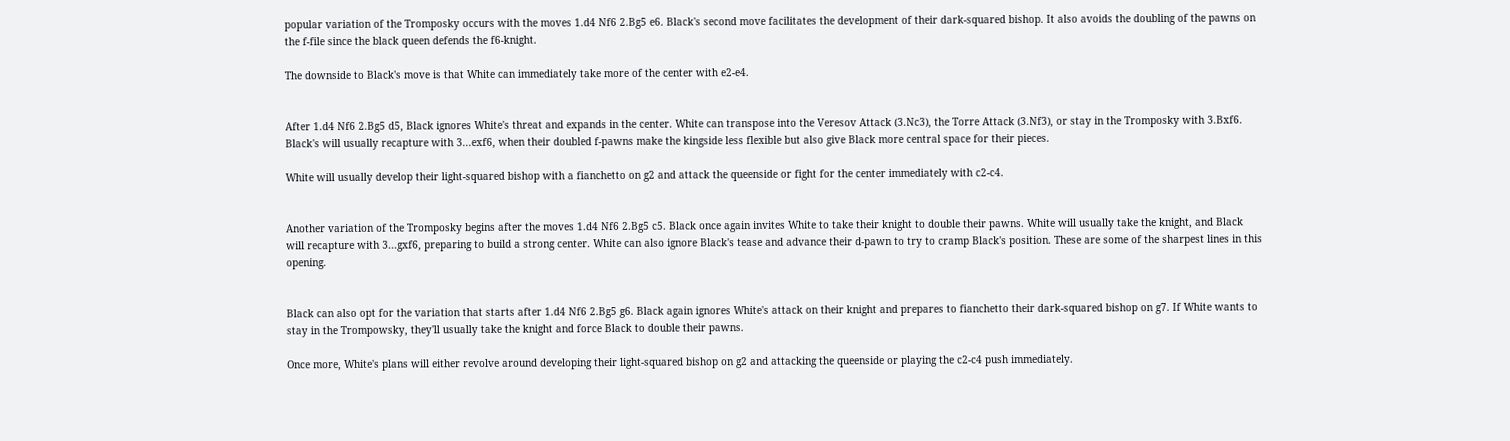popular variation of the Tromposky occurs with the moves 1.d4 Nf6 2.Bg5 e6. Black's second move facilitates the development of their dark-squared bishop. It also avoids the doubling of the pawns on the f-file since the black queen defends the f6-knight.

The downside to Black's move is that White can immediately take more of the center with e2-e4.


After 1.d4 Nf6 2.Bg5 d5, Black ignores White's threat and expands in the center. White can transpose into the Veresov Attack (3.Nc3), the Torre Attack (3.Nf3), or stay in the Tromposky with 3.Bxf6. Black's will usually recapture with 3...exf6, when their doubled f-pawns make the kingside less flexible but also give Black more central space for their pieces.

White will usually develop their light-squared bishop with a fianchetto on g2 and attack the queenside or fight for the center immediately with c2-c4.


Another variation of the Tromposky begins after the moves 1.d4 Nf6 2.Bg5 c5. Black once again invites White to take their knight to double their pawns. White will usually take the knight, and Black will recapture with 3...gxf6, preparing to build a strong center. White can also ignore Black's tease and advance their d-pawn to try to cramp Black's position. These are some of the sharpest lines in this opening.


Black can also opt for the variation that starts after 1.d4 Nf6 2.Bg5 g6. Black again ignores White's attack on their knight and prepares to fianchetto their dark-squared bishop on g7. If White wants to stay in the Trompowsky, they'll usually take the knight and force Black to double their pawns.

Once more, White's plans will either revolve around developing their light-squared bishop on g2 and attacking the queenside or playing the c2-c4 push immediately.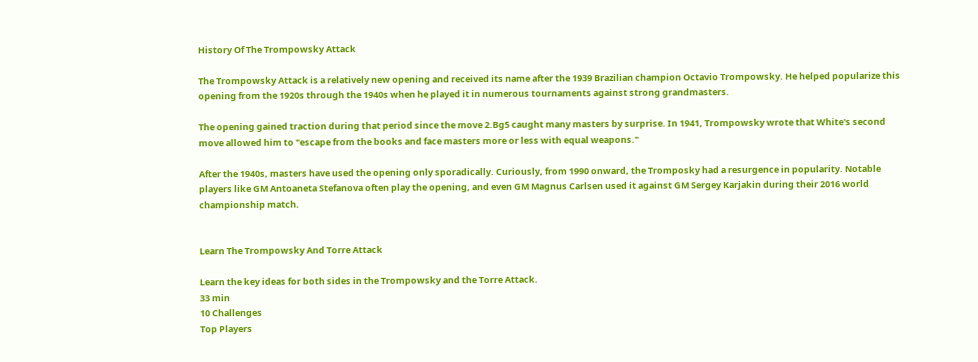History Of The Trompowsky Attack

The Trompowsky Attack is a relatively new opening and received its name after the 1939 Brazilian champion Octavio Trompowsky. He helped popularize this opening from the 1920s through the 1940s when he played it in numerous tournaments against strong grandmasters.

The opening gained traction during that period since the move 2.Bg5 caught many masters by surprise. In 1941, Trompowsky wrote that White's second move allowed him to "escape from the books and face masters more or less with equal weapons."

After the 1940s, masters have used the opening only sporadically. Curiously, from 1990 onward, the Tromposky had a resurgence in popularity. Notable players like GM Antoaneta Stefanova often play the opening, and even GM Magnus Carlsen used it against GM Sergey Karjakin during their 2016 world championship match.


Learn The Trompowsky And Torre Attack

Learn the key ideas for both sides in the Trompowsky and the Torre Attack.
33 min
10 Challenges
Top Players